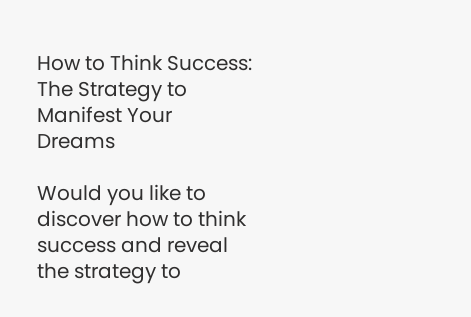How to Think Success: The Strategy to Manifest Your Dreams

Would you like to discover how to think success and reveal the strategy to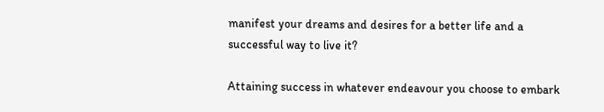manifest your dreams and desires for a better life and a successful way to live it?

Attaining success in whatever endeavour you choose to embark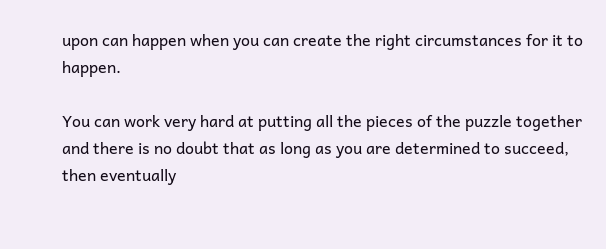upon can happen when you can create the right circumstances for it to happen.

You can work very hard at putting all the pieces of the puzzle together and there is no doubt that as long as you are determined to succeed, then eventually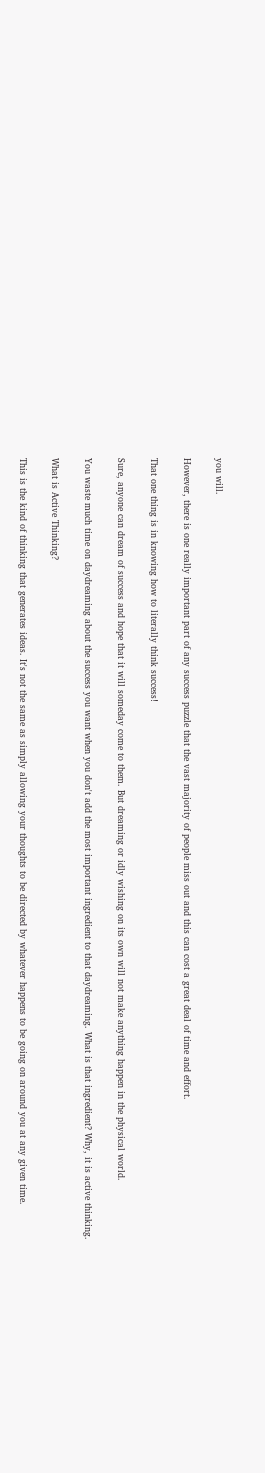you will.

However, there is one really important part of any success puzzle that the vast majority of people miss out and this can cost a great deal of time and effort.

That one thing is in knowing how to literally think success!

Sure, anyone can dream of success and hope that it will someday come to them. But dreaming or idly wishing on its own will not make anything happen in the physical world.

You waste much time on daydreaming about the success you want when you don't add the most important ingredient to that daydreaming. What is that ingredient? Why, it is active thinking.

What is Active Thinking?

This is the kind of thinking that generates ideas. It's not the same as simply allowing your thoughts to be directed by whatever happens to be going on around you at any given time.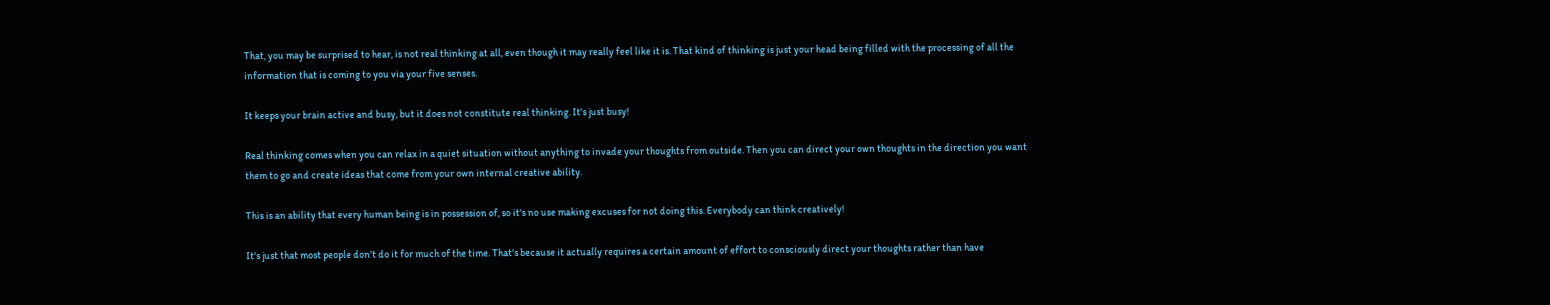That, you may be surprised to hear, is not real thinking at all, even though it may really feel like it is. That kind of thinking is just your head being filled with the processing of all the information that is coming to you via your five senses.

It keeps your brain active and busy, but it does not constitute real thinking. It's just busy!

Real thinking comes when you can relax in a quiet situation without anything to invade your thoughts from outside. Then you can direct your own thoughts in the direction you want them to go and create ideas that come from your own internal creative ability.

This is an ability that every human being is in possession of, so it's no use making excuses for not doing this. Everybody can think creatively!

It's just that most people don't do it for much of the time. That's because it actually requires a certain amount of effort to consciously direct your thoughts rather than have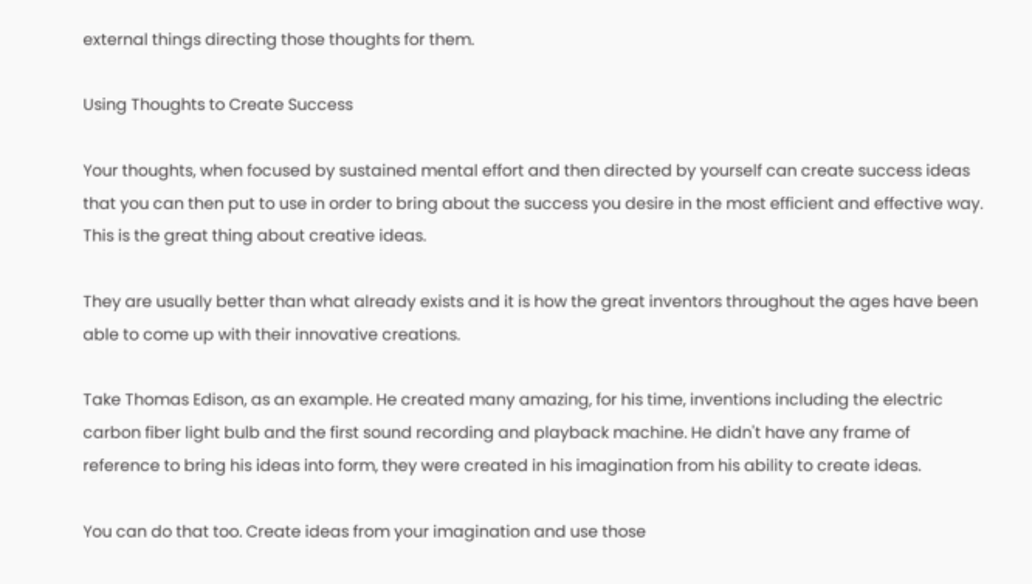external things directing those thoughts for them.

Using Thoughts to Create Success

Your thoughts, when focused by sustained mental effort and then directed by yourself can create success ideas that you can then put to use in order to bring about the success you desire in the most efficient and effective way. This is the great thing about creative ideas.

They are usually better than what already exists and it is how the great inventors throughout the ages have been able to come up with their innovative creations.

Take Thomas Edison, as an example. He created many amazing, for his time, inventions including the electric carbon fiber light bulb and the first sound recording and playback machine. He didn't have any frame of reference to bring his ideas into form, they were created in his imagination from his ability to create ideas.

You can do that too. Create ideas from your imagination and use those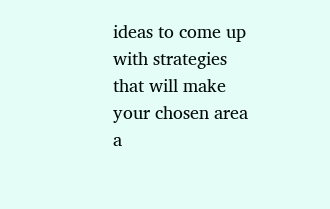ideas to come up with strategies that will make your chosen area a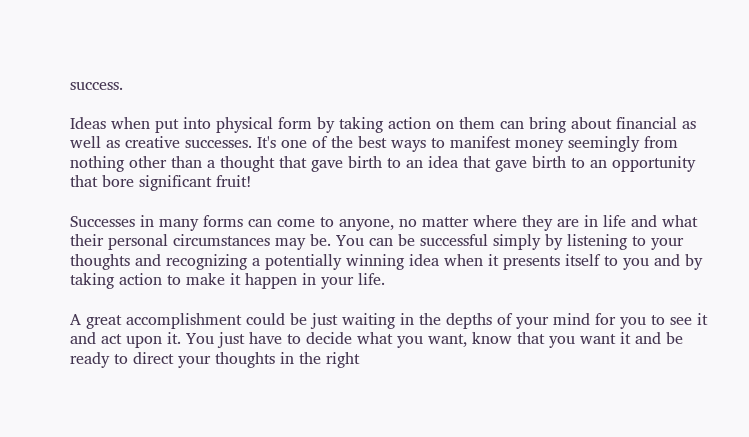success.

Ideas when put into physical form by taking action on them can bring about financial as well as creative successes. It's one of the best ways to manifest money seemingly from nothing other than a thought that gave birth to an idea that gave birth to an opportunity that bore significant fruit!

Successes in many forms can come to anyone, no matter where they are in life and what their personal circumstances may be. You can be successful simply by listening to your thoughts and recognizing a potentially winning idea when it presents itself to you and by taking action to make it happen in your life.

A great accomplishment could be just waiting in the depths of your mind for you to see it and act upon it. You just have to decide what you want, know that you want it and be ready to direct your thoughts in the right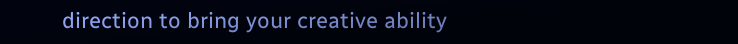direction to bring your creative ability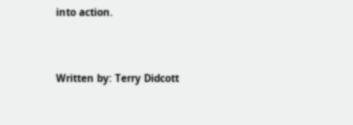into action.


Written by: Terry Didcott